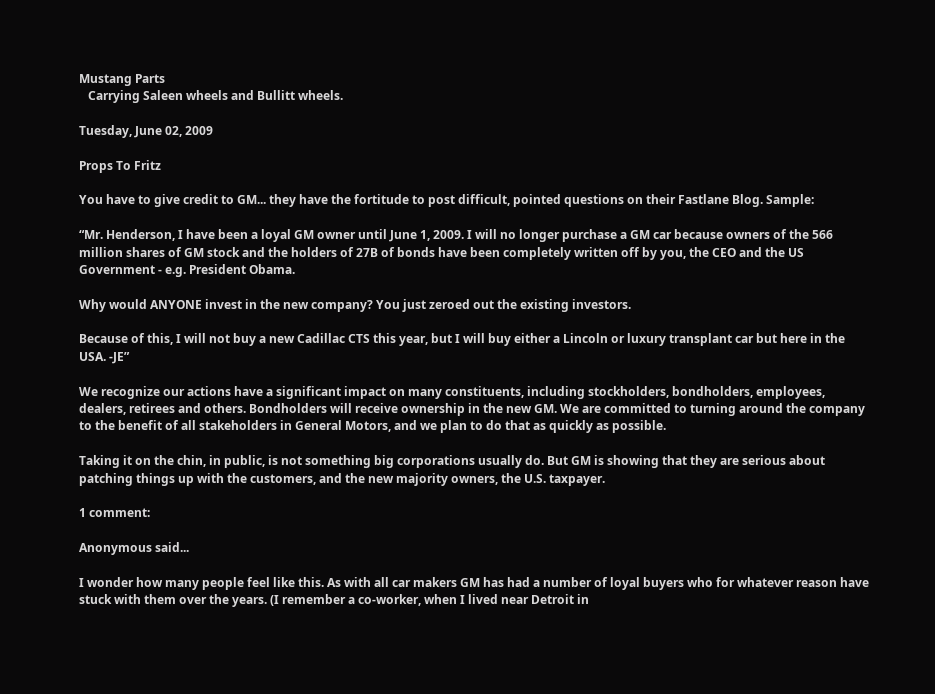Mustang Parts
   Carrying Saleen wheels and Bullitt wheels.

Tuesday, June 02, 2009

Props To Fritz

You have to give credit to GM... they have the fortitude to post difficult, pointed questions on their Fastlane Blog. Sample:

“Mr. Henderson, I have been a loyal GM owner until June 1, 2009. I will no longer purchase a GM car because owners of the 566 million shares of GM stock and the holders of 27B of bonds have been completely written off by you, the CEO and the US Government - e.g. President Obama.

Why would ANYONE invest in the new company? You just zeroed out the existing investors.

Because of this, I will not buy a new Cadillac CTS this year, but I will buy either a Lincoln or luxury transplant car but here in the USA. -JE”

We recognize our actions have a significant impact on many constituents, including stockholders, bondholders, employees, dealers, retirees and others. Bondholders will receive ownership in the new GM. We are committed to turning around the company to the benefit of all stakeholders in General Motors, and we plan to do that as quickly as possible.

Taking it on the chin, in public, is not something big corporations usually do. But GM is showing that they are serious about patching things up with the customers, and the new majority owners, the U.S. taxpayer.

1 comment:

Anonymous said...

I wonder how many people feel like this. As with all car makers GM has had a number of loyal buyers who for whatever reason have stuck with them over the years. (I remember a co-worker, when I lived near Detroit in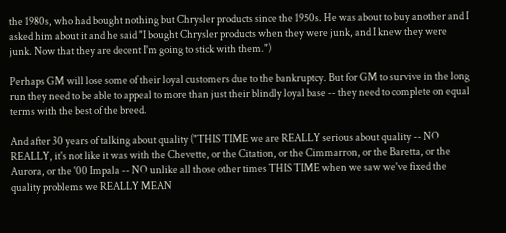the 1980s, who had bought nothing but Chrysler products since the 1950s. He was about to buy another and I asked him about it and he said "I bought Chrysler products when they were junk, and I knew they were junk. Now that they are decent I'm going to stick with them.")

Perhaps GM will lose some of their loyal customers due to the bankruptcy. But for GM to survive in the long run they need to be able to appeal to more than just their blindly loyal base -- they need to complete on equal terms with the best of the breed.

And after 30 years of talking about quality ("THIS TIME we are REALLY serious about quality -- NO REALLY, it's not like it was with the Chevette, or the Citation, or the Cimmarron, or the Baretta, or the Aurora, or the '00 Impala -- NO unlike all those other times THIS TIME when we saw we've fixed the quality problems we REALLY MEAN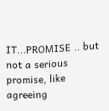IT...PROMISE .. but not a serious promise, like agreeing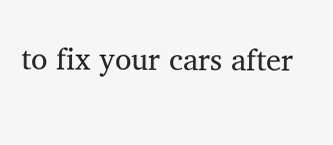to fix your cars after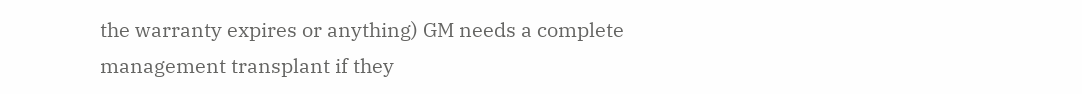the warranty expires or anything) GM needs a complete management transplant if they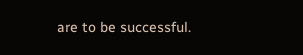are to be successful.